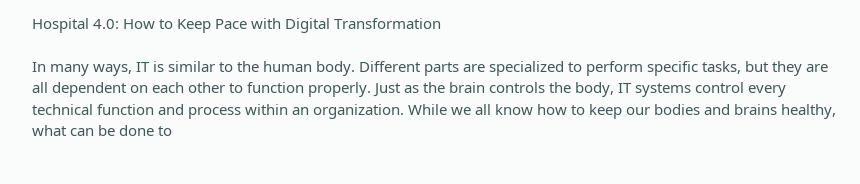Hospital 4.0: How to Keep Pace with Digital Transformation

In many ways, IT is similar to the human body. Different parts are specialized to perform specific tasks, but they are all dependent on each other to function properly. Just as the brain controls the body, IT systems control every technical function and process within an organization. While we all know how to keep our bodies and brains healthy, what can be done to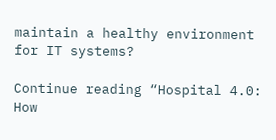maintain a healthy environment for IT systems?

Continue reading “Hospital 4.0: How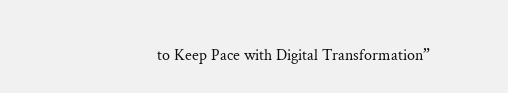to Keep Pace with Digital Transformation”